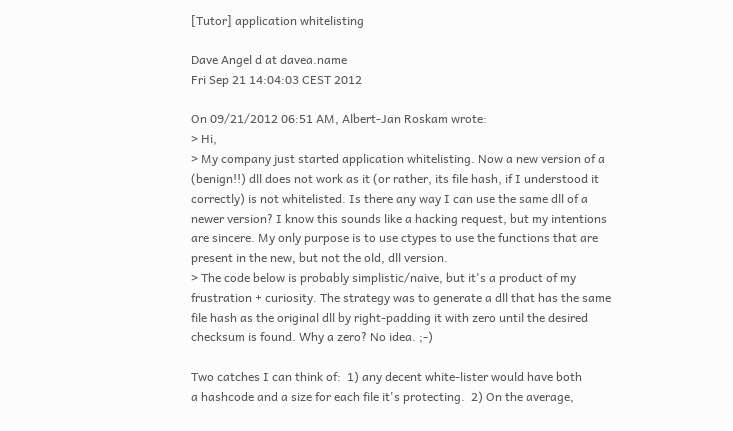[Tutor] application whitelisting

Dave Angel d at davea.name
Fri Sep 21 14:04:03 CEST 2012

On 09/21/2012 06:51 AM, Albert-Jan Roskam wrote:
> Hi,
> My company just started application whitelisting. Now a new version of a (benign!!) dll does not work as it (or rather, its file hash, if I understood it correctly) is not whitelisted. Is there any way I can use the same dll of a newer version? I know this sounds like a hacking request, but my intentions are sincere. My only purpose is to use ctypes to use the functions that are present in the new, but not the old, dll version.
> The code below is probably simplistic/naive, but it's a product of my frustration + curiosity. The strategy was to generate a dll that has the same file hash as the original dll by right-padding it with zero until the desired checksum is found. Why a zero? No idea. ;-)

Two catches I can think of:  1) any decent white-lister would have both
a hashcode and a size for each file it's protecting.  2) On the average,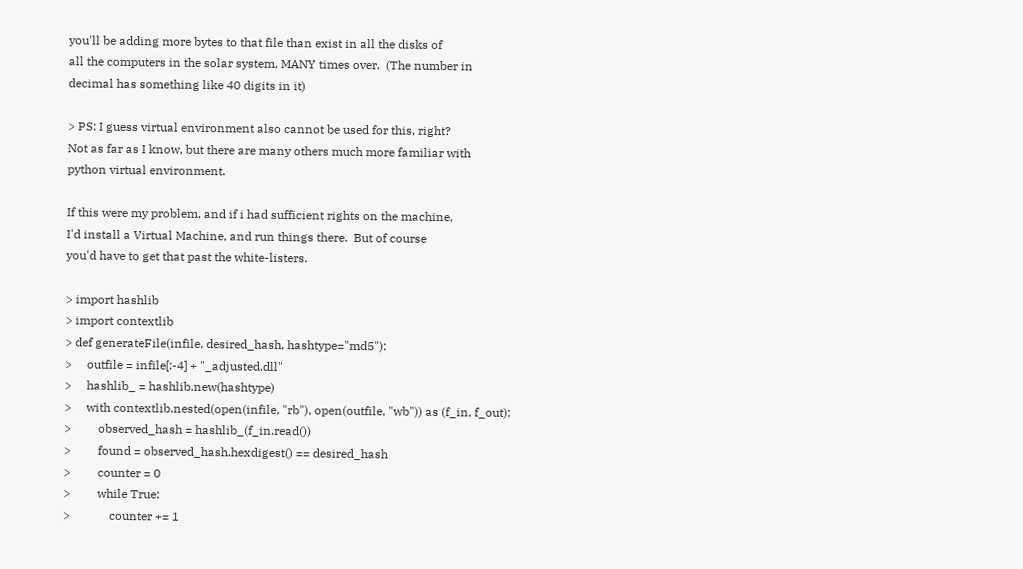you'll be adding more bytes to that file than exist in all the disks of
all the computers in the solar system, MANY times over.  (The number in
decimal has something like 40 digits in it)

> PS: I guess virtual environment also cannot be used for this, right?
Not as far as I know, but there are many others much more familiar with
python virtual environment.

If this were my problem, and if i had sufficient rights on the machine,
I'd install a Virtual Machine, and run things there.  But of course
you'd have to get that past the white-listers.

> import hashlib
> import contextlib
> def generateFile(infile, desired_hash, hashtype="md5"):
>     outfile = infile[:-4] + "_adjusted.dll"
>     hashlib_ = hashlib.new(hashtype)
>     with contextlib.nested(open(infile, "rb"), open(outfile, "wb")) as (f_in, f_out):
>         observed_hash = hashlib_(f_in.read())
>         found = observed_hash.hexdigest() == desired_hash
>         counter = 0
>         while True:
>             counter += 1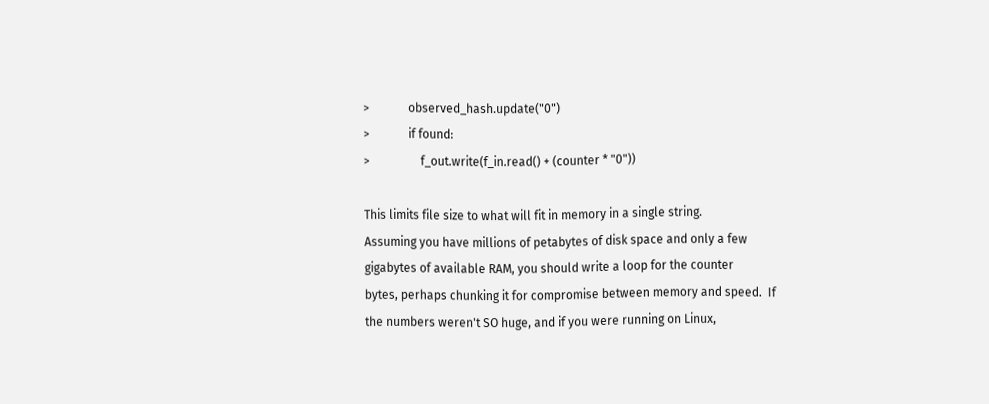>             observed_hash.update("0")
>             if found:
>                 f_out.write(f_in.read() + (counter * "0"))

This limits file size to what will fit in memory in a single string.
Assuming you have millions of petabytes of disk space and only a few
gigabytes of available RAM, you should write a loop for the counter
bytes, perhaps chunking it for compromise between memory and speed.  If
the numbers weren't SO huge, and if you were running on Linux,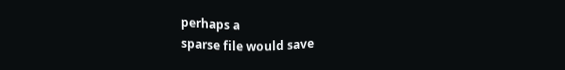perhaps a
sparse file would save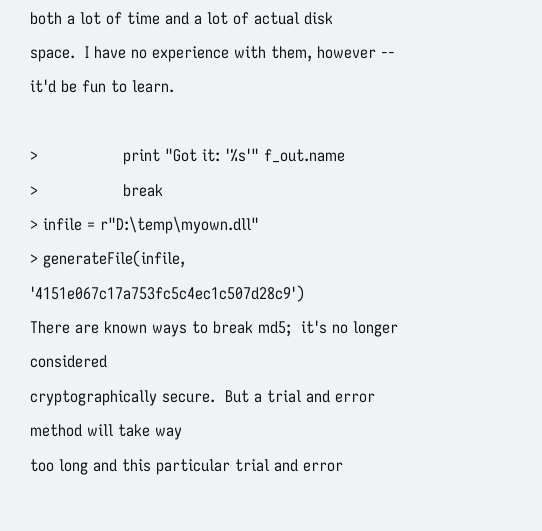both a lot of time and a lot of actual disk
space.  I have no experience with them, however -- it'd be fun to learn.

>                 print "Got it: '%s'" f_out.name
>                 break
> infile = r"D:\temp\myown.dll"
> generateFile(infile, '4151e067c17a753fc5c4ec1c507d28c9')
There are known ways to break md5;  it's no longer considered
cryptographically secure.  But a trial and error method will take way
too long and this particular trial and error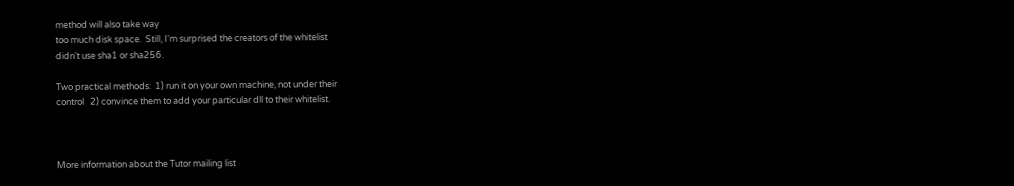method will also take way
too much disk space.  Still, I'm surprised the creators of the whitelist
didn't use sha1 or sha256.

Two practical methods:  1) run it on your own machine, not under their
control   2) convince them to add your particular dll to their whitelist.



More information about the Tutor mailing list